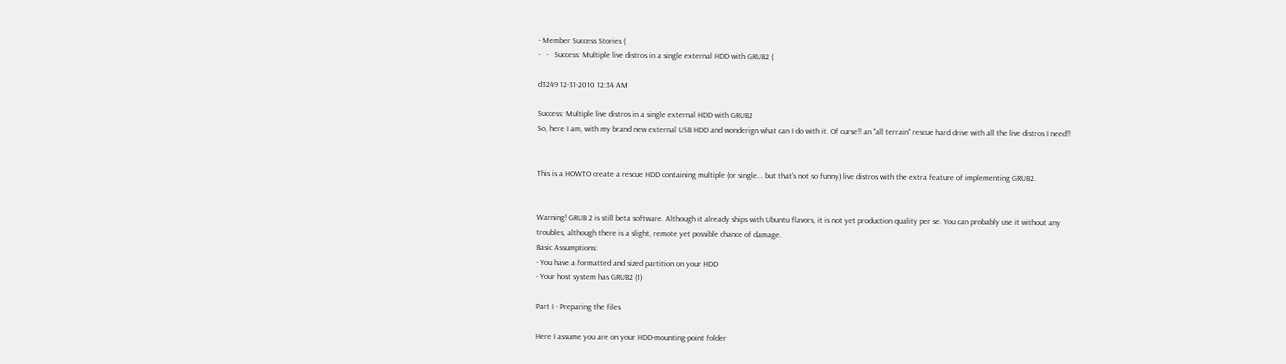- Member Success Stories (
-   -   Success: Multiple live distros in a single external HDD with GRUB2 (

d3249 12-31-2010 12:34 AM

Success: Multiple live distros in a single external HDD with GRUB2
So, here I am, with my brand new external USB HDD and wonderign what can I do with it. Of curse!! an "all terrain" rescue hard drive with all the live distros I need!!


This is a HOWTO create a rescue HDD containing multiple (or single... but that's not so funny) live distros with the extra feature of implementing GRUB2.


Warning! GRUB 2 is still beta software. Although it already ships with Ubuntu flavors, it is not yet production quality per se. You can probably use it without any troubles, although there is a slight, remote yet possible chance of damage.
Basic Assumptions:
- You have a formatted and sized partition on your HDD
- Your host system has GRUB2 (1)

Part I - Preparing the files

Here I assume you are on your HDD-mounting-point folder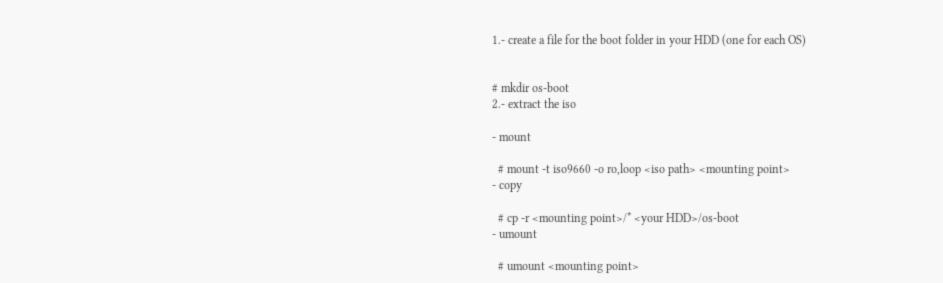1.- create a file for the boot folder in your HDD (one for each OS)


# mkdir os-boot
2.- extract the iso

- mount

  # mount -t iso9660 -o ro,loop <iso path> <mounting point>
- copy

  # cp -r <mounting point>/* <your HDD>/os-boot
- umount

  # umount <mounting point>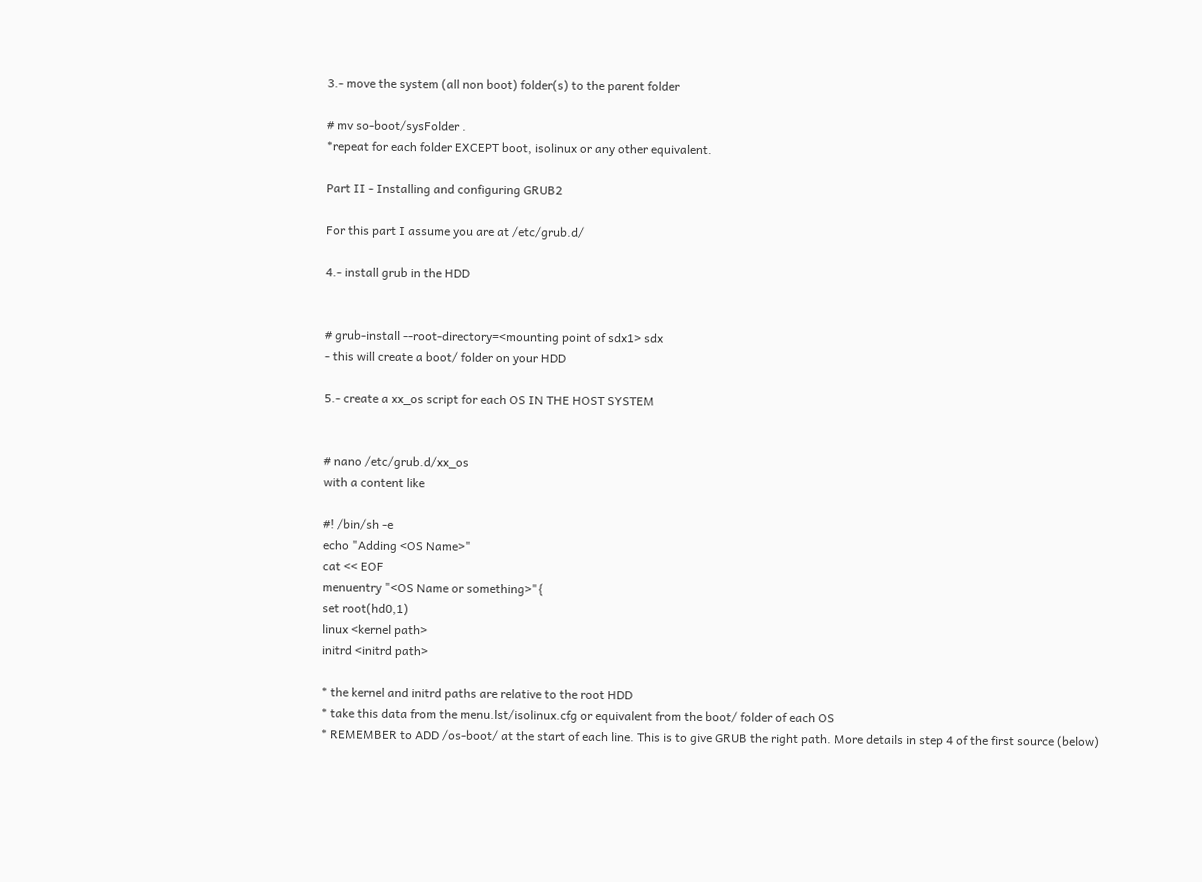3.- move the system (all non boot) folder(s) to the parent folder

# mv so-boot/sysFolder .
*repeat for each folder EXCEPT boot, isolinux or any other equivalent.

Part II - Installing and configuring GRUB2

For this part I assume you are at /etc/grub.d/

4.- install grub in the HDD


# grub-install --root-directory=<mounting point of sdx1> sdx
- this will create a boot/ folder on your HDD

5.- create a xx_os script for each OS IN THE HOST SYSTEM


# nano /etc/grub.d/xx_os
with a content like

#! /bin/sh -e
echo "Adding <OS Name>"
cat << EOF
menuentry "<OS Name or something>"{
set root(hd0,1)
linux <kernel path>
initrd <initrd path>

* the kernel and initrd paths are relative to the root HDD
* take this data from the menu.lst/isolinux.cfg or equivalent from the boot/ folder of each OS
* REMEMBER to ADD /os-boot/ at the start of each line. This is to give GRUB the right path. More details in step 4 of the first source (below)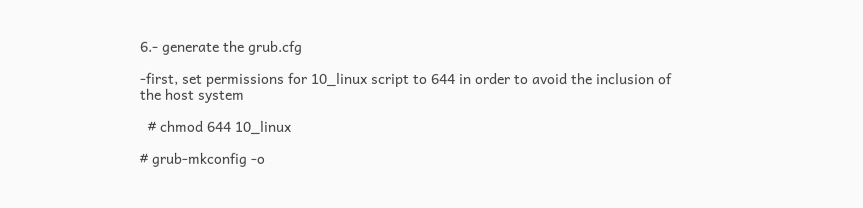6.- generate the grub.cfg

-first, set permissions for 10_linux script to 644 in order to avoid the inclusion of the host system

  # chmod 644 10_linux

# grub-mkconfig -o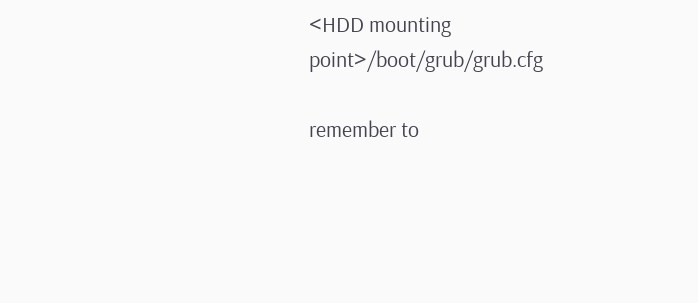<HDD mounting point>/boot/grub/grub.cfg

remember to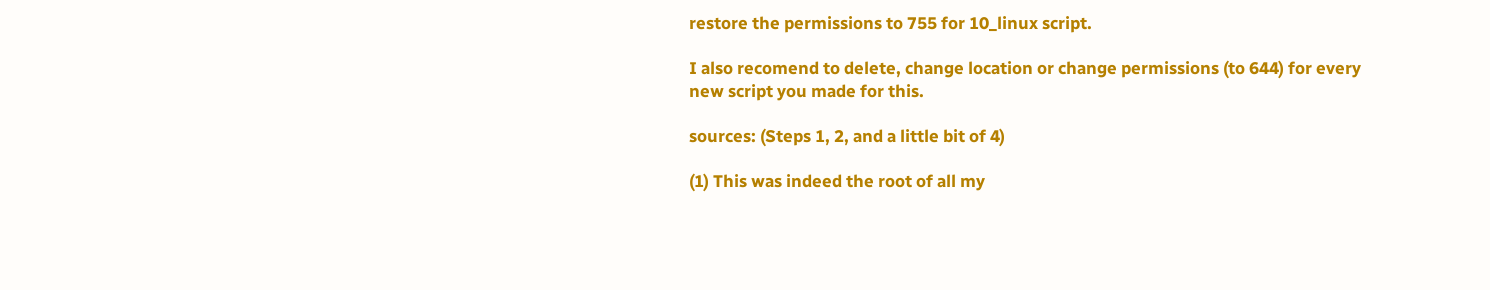restore the permissions to 755 for 10_linux script.

I also recomend to delete, change location or change permissions (to 644) for every new script you made for this.

sources: (Steps 1, 2, and a little bit of 4)

(1) This was indeed the root of all my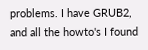problems. I have GRUB2, and all the howto's I found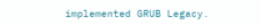implemented GRUB Legacy.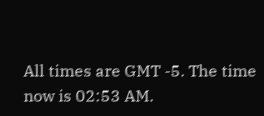All times are GMT -5. The time now is 02:53 AM.